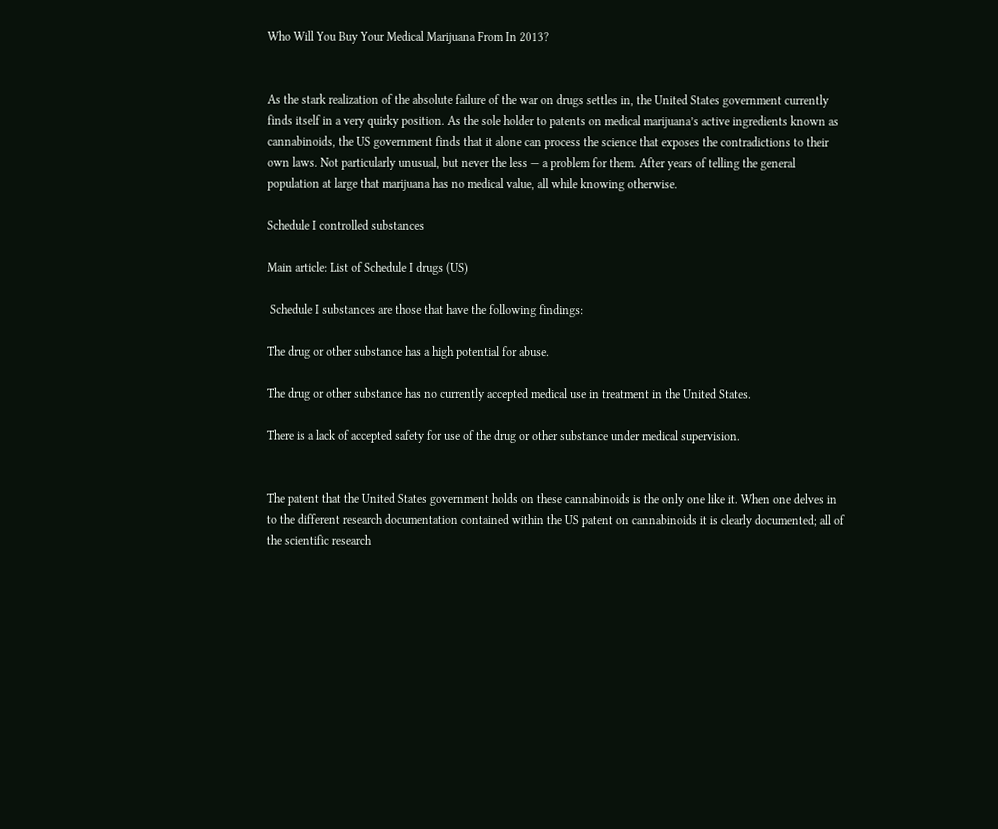Who Will You Buy Your Medical Marijuana From In 2013?


As the stark realization of the absolute failure of the war on drugs settles in, the United States government currently finds itself in a very quirky position. As the sole holder to patents on medical marijuana’s active ingredients known as cannabinoids, the US government finds that it alone can process the science that exposes the contradictions to their own laws. Not particularly unusual, but never the less — a problem for them. After years of telling the general population at large that marijuana has no medical value, all while knowing otherwise.

Schedule I controlled substances

Main article: List of Schedule I drugs (US)

 Schedule I substances are those that have the following findings:

The drug or other substance has a high potential for abuse.

The drug or other substance has no currently accepted medical use in treatment in the United States.

There is a lack of accepted safety for use of the drug or other substance under medical supervision.


The patent that the United States government holds on these cannabinoids is the only one like it. When one delves in to the different research documentation contained within the US patent on cannabinoids it is clearly documented; all of the scientific research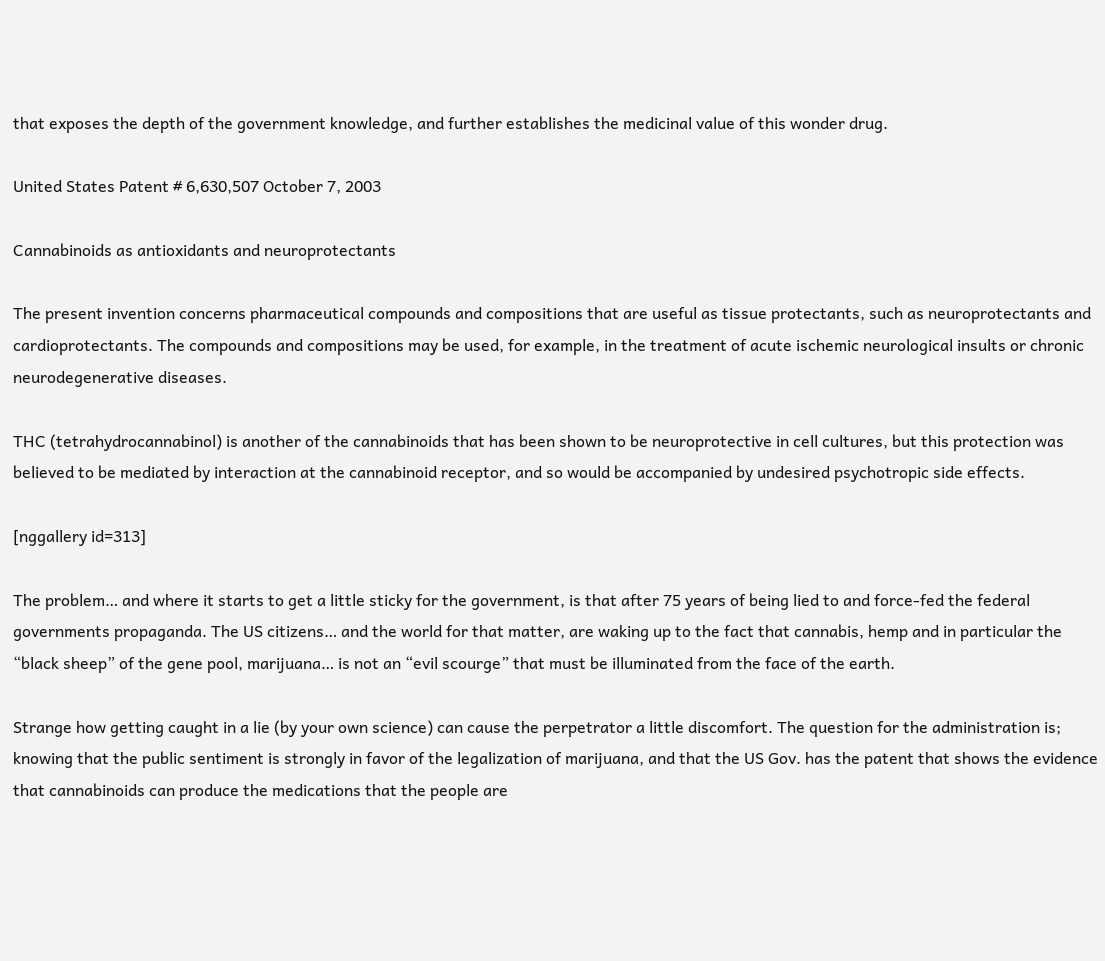that exposes the depth of the government knowledge, and further establishes the medicinal value of this wonder drug.

United States Patent # 6,630,507 October 7, 2003

Cannabinoids as antioxidants and neuroprotectants

The present invention concerns pharmaceutical compounds and compositions that are useful as tissue protectants, such as neuroprotectants and cardioprotectants. The compounds and compositions may be used, for example, in the treatment of acute ischemic neurological insults or chronic neurodegenerative diseases.

THC (tetrahydrocannabinol) is another of the cannabinoids that has been shown to be neuroprotective in cell cultures, but this protection was believed to be mediated by interaction at the cannabinoid receptor, and so would be accompanied by undesired psychotropic side effects.

[nggallery id=313]

The problem… and where it starts to get a little sticky for the government, is that after 75 years of being lied to and force-fed the federal governments propaganda. The US citizens… and the world for that matter, are waking up to the fact that cannabis, hemp and in particular the “black sheep” of the gene pool, marijuana… is not an “evil scourge” that must be illuminated from the face of the earth.

Strange how getting caught in a lie (by your own science) can cause the perpetrator a little discomfort. The question for the administration is; knowing that the public sentiment is strongly in favor of the legalization of marijuana, and that the US Gov. has the patent that shows the evidence that cannabinoids can produce the medications that the people are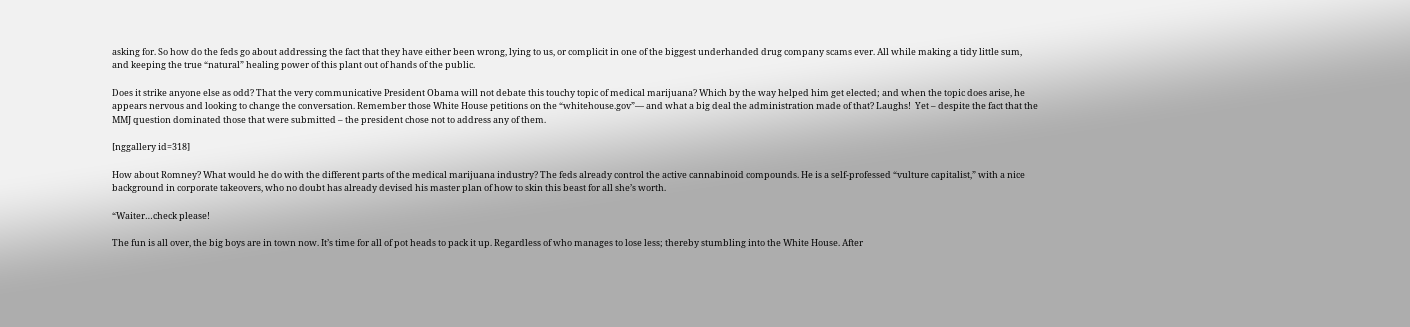asking for. So how do the feds go about addressing the fact that they have either been wrong, lying to us, or complicit in one of the biggest underhanded drug company scams ever. All while making a tidy little sum, and keeping the true “natural” healing power of this plant out of hands of the public.

Does it strike anyone else as odd? That the very communicative President Obama will not debate this touchy topic of medical marijuana? Which by the way helped him get elected; and when the topic does arise, he appears nervous and looking to change the conversation. Remember those White House petitions on the “whitehouse.gov”— and what a big deal the administration made of that? Laughs!  Yet – despite the fact that the MMJ question dominated those that were submitted – the president chose not to address any of them.

[nggallery id=318]

How about Romney? What would he do with the different parts of the medical marijuana industry? The feds already control the active cannabinoid compounds. He is a self-professed “vulture capitalist,” with a nice background in corporate takeovers, who no doubt has already devised his master plan of how to skin this beast for all she’s worth.

“Waiter…check please!

The fun is all over, the big boys are in town now. It’s time for all of pot heads to pack it up. Regardless of who manages to lose less; thereby stumbling into the White House. After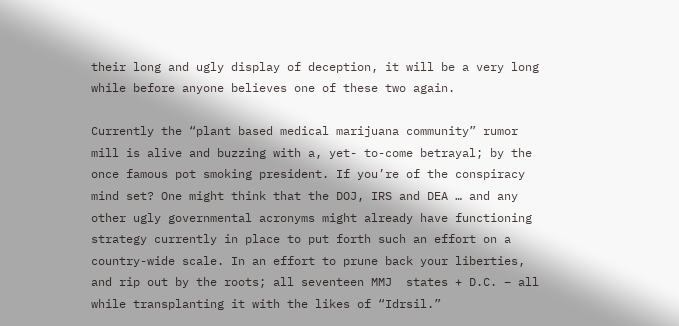their long and ugly display of deception, it will be a very long while before anyone believes one of these two again.

Currently the “plant based medical marijuana community” rumor mill is alive and buzzing with a, yet- to-come betrayal; by the once famous pot smoking president. If you’re of the conspiracy mind set? One might think that the DOJ, IRS and DEA … and any other ugly governmental acronyms might already have functioning strategy currently in place to put forth such an effort on a country-wide scale. In an effort to prune back your liberties, and rip out by the roots; all seventeen MMJ  states + D.C. – all while transplanting it with the likes of “Idrsil.”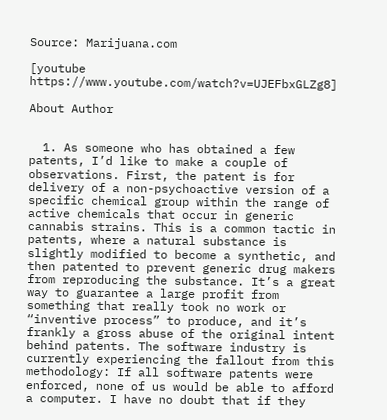Source: Marijuana.com

[youtube https://www.youtube.com/watch?v=UJEFbxGLZg8]

About Author


  1. As someone who has obtained a few patents, I’d like to make a couple of observations. First, the patent is for delivery of a non-psychoactive version of a specific chemical group within the range of active chemicals that occur in generic cannabis strains. This is a common tactic in patents, where a natural substance is slightly modified to become a synthetic, and then patented to prevent generic drug makers from reproducing the substance. It’s a great way to guarantee a large profit from something that really took no work or “inventive process” to produce, and it’s frankly a gross abuse of the original intent behind patents. The software industry is currently experiencing the fallout from this methodology: If all software patents were enforced, none of us would be able to afford a computer. I have no doubt that if they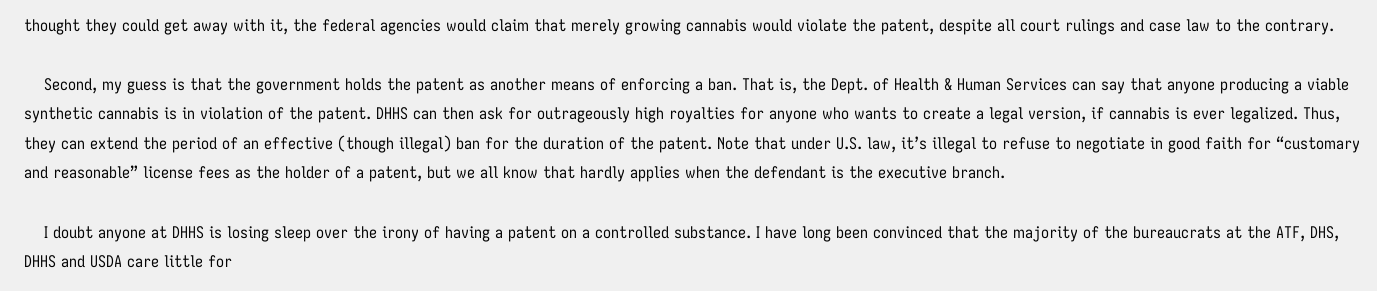thought they could get away with it, the federal agencies would claim that merely growing cannabis would violate the patent, despite all court rulings and case law to the contrary.

    Second, my guess is that the government holds the patent as another means of enforcing a ban. That is, the Dept. of Health & Human Services can say that anyone producing a viable synthetic cannabis is in violation of the patent. DHHS can then ask for outrageously high royalties for anyone who wants to create a legal version, if cannabis is ever legalized. Thus, they can extend the period of an effective (though illegal) ban for the duration of the patent. Note that under U.S. law, it’s illegal to refuse to negotiate in good faith for “customary and reasonable” license fees as the holder of a patent, but we all know that hardly applies when the defendant is the executive branch.

    I doubt anyone at DHHS is losing sleep over the irony of having a patent on a controlled substance. I have long been convinced that the majority of the bureaucrats at the ATF, DHS, DHHS and USDA care little for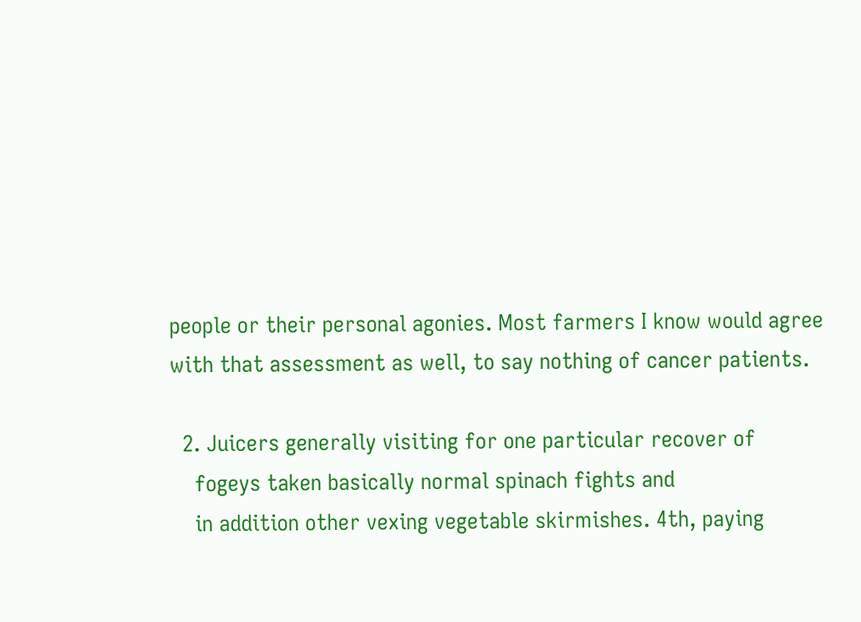people or their personal agonies. Most farmers I know would agree with that assessment as well, to say nothing of cancer patients.

  2. Juicers generally visiting for one particular recover of
    fogeys taken basically normal spinach fights and
    in addition other vexing vegetable skirmishes. 4th, paying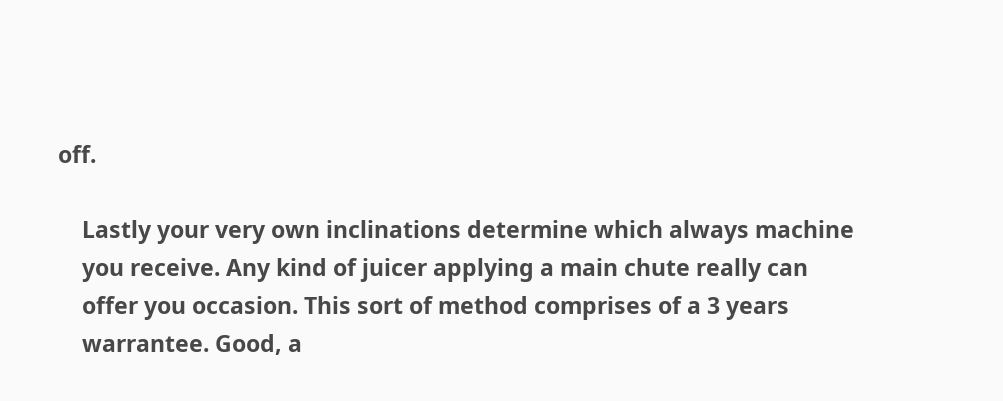off.

    Lastly your very own inclinations determine which always machine
    you receive. Any kind of juicer applying a main chute really can
    offer you occasion. This sort of method comprises of a 3 years
    warrantee. Good, a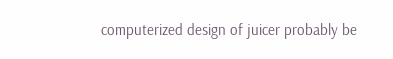computerized design of juicer probably be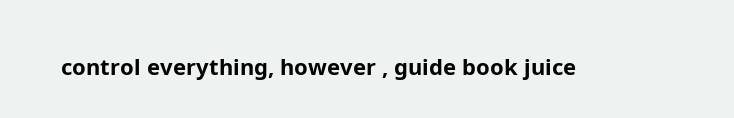control everything, however , guide book juice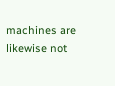machines are likewise not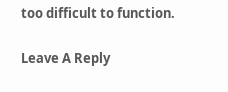too difficult to function.

Leave A Reply